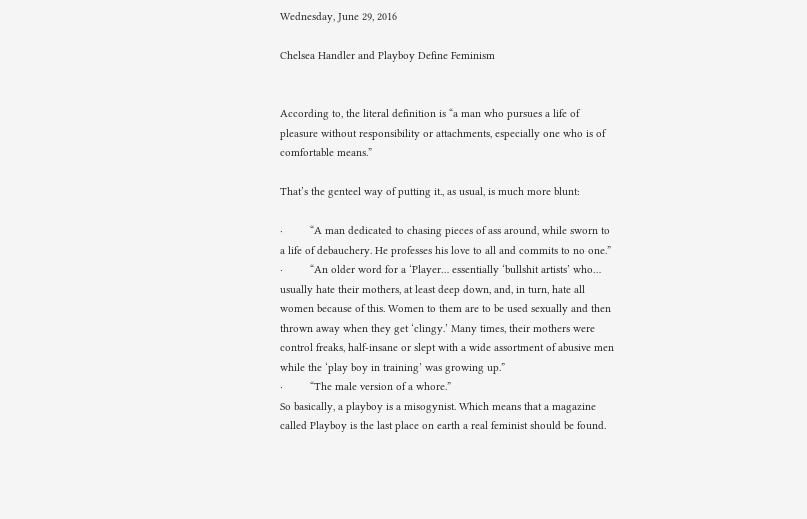Wednesday, June 29, 2016

Chelsea Handler and Playboy Define Feminism


According to, the literal definition is “a man who pursues a life of pleasure without responsibility or attachments, especially one who is of comfortable means.”

That’s the genteel way of putting it., as usual, is much more blunt:

·         “A man dedicated to chasing pieces of ass around, while sworn to a life of debauchery. He professes his love to all and commits to no one.”
·         “An older word for a ‘Player… essentially ‘bullshit artists’ who… usually hate their mothers, at least deep down, and, in turn, hate all women because of this. Women to them are to be used sexually and then thrown away when they get ‘clingy.’ Many times, their mothers were control freaks, half-insane or slept with a wide assortment of abusive men while the ‘play boy in training’ was growing up.”
·         “The male version of a whore.”
So basically, a playboy is a misogynist. Which means that a magazine called Playboy is the last place on earth a real feminist should be found.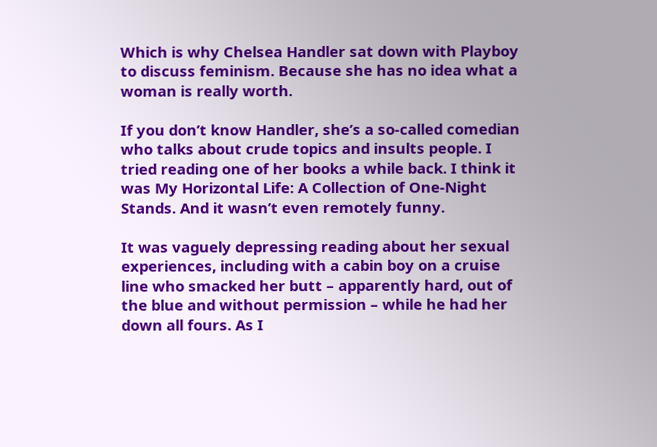Which is why Chelsea Handler sat down with Playboy to discuss feminism. Because she has no idea what a woman is really worth.

If you don’t know Handler, she’s a so-called comedian who talks about crude topics and insults people. I tried reading one of her books a while back. I think it was My Horizontal Life: A Collection of One-Night Stands. And it wasn’t even remotely funny.

It was vaguely depressing reading about her sexual experiences, including with a cabin boy on a cruise line who smacked her butt – apparently hard, out of the blue and without permission – while he had her down all fours. As I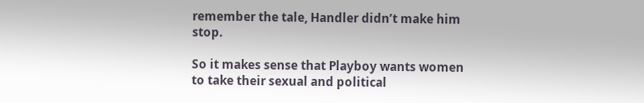remember the tale, Handler didn’t make him stop.

So it makes sense that Playboy wants women to take their sexual and political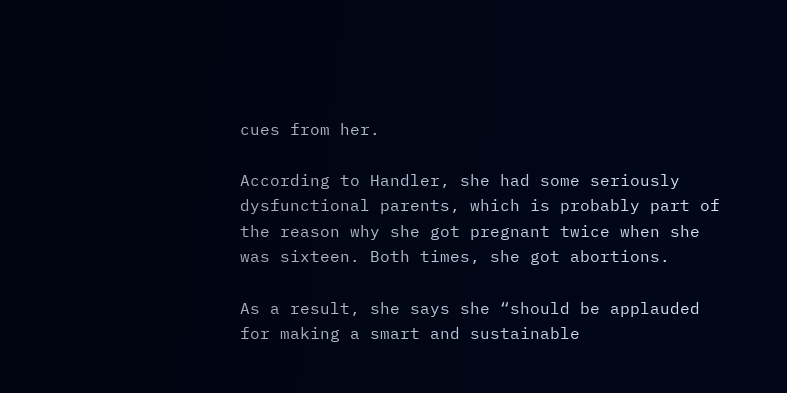cues from her.

According to Handler, she had some seriously dysfunctional parents, which is probably part of the reason why she got pregnant twice when she was sixteen. Both times, she got abortions.

As a result, she says she “should be applauded for making a smart and sustainable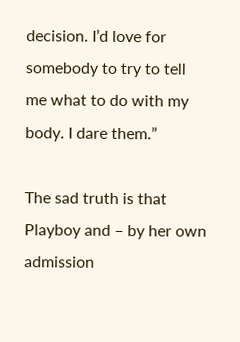decision. I’d love for somebody to try to tell me what to do with my body. I dare them.”

The sad truth is that Playboy and – by her own admission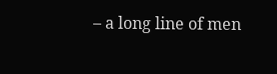– a long line of men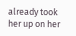already took her up on her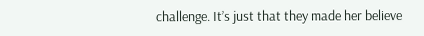challenge. It’s just that they made her believe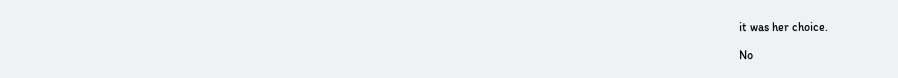it was her choice.

No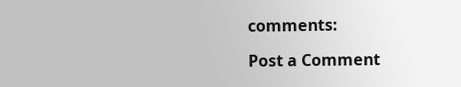comments:

Post a Comment